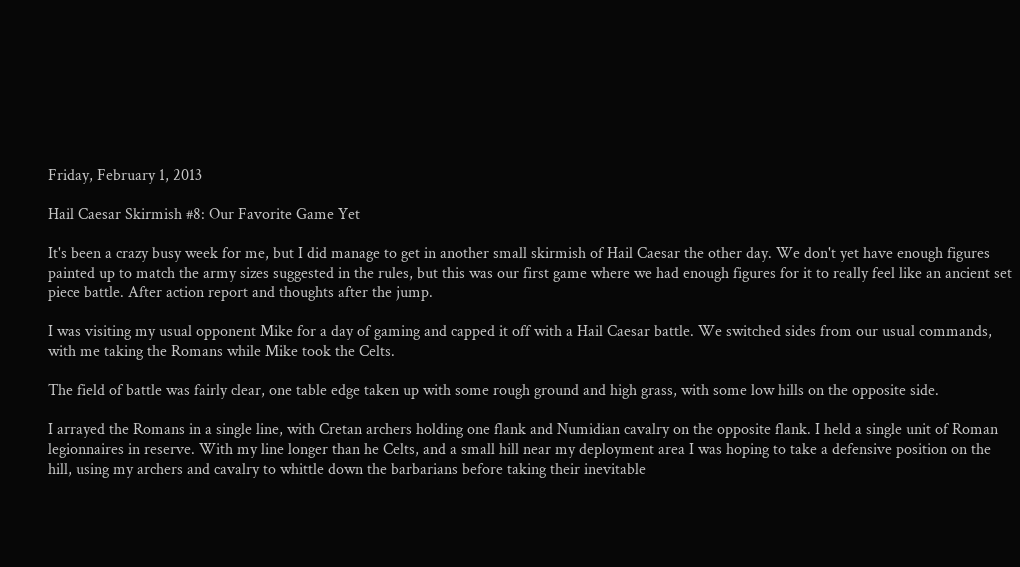Friday, February 1, 2013

Hail Caesar Skirmish #8: Our Favorite Game Yet

It's been a crazy busy week for me, but I did manage to get in another small skirmish of Hail Caesar the other day. We don't yet have enough figures painted up to match the army sizes suggested in the rules, but this was our first game where we had enough figures for it to really feel like an ancient set piece battle. After action report and thoughts after the jump.

I was visiting my usual opponent Mike for a day of gaming and capped it off with a Hail Caesar battle. We switched sides from our usual commands, with me taking the Romans while Mike took the Celts.

The field of battle was fairly clear, one table edge taken up with some rough ground and high grass, with some low hills on the opposite side.

I arrayed the Romans in a single line, with Cretan archers holding one flank and Numidian cavalry on the opposite flank. I held a single unit of Roman legionnaires in reserve. With my line longer than he Celts, and a small hill near my deployment area I was hoping to take a defensive position on the hill, using my archers and cavalry to whittle down the barbarians before taking their inevitable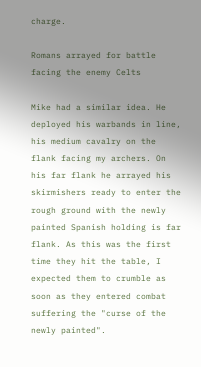charge.

Romans arrayed for battle facing the enemy Celts

Mike had a similar idea. He deployed his warbands in line, his medium cavalry on the flank facing my archers. On his far flank he arrayed his skirmishers ready to enter the rough ground with the newly painted Spanish holding is far flank. As this was the first time they hit the table, I expected them to crumble as soon as they entered combat suffering the "curse of the newly painted".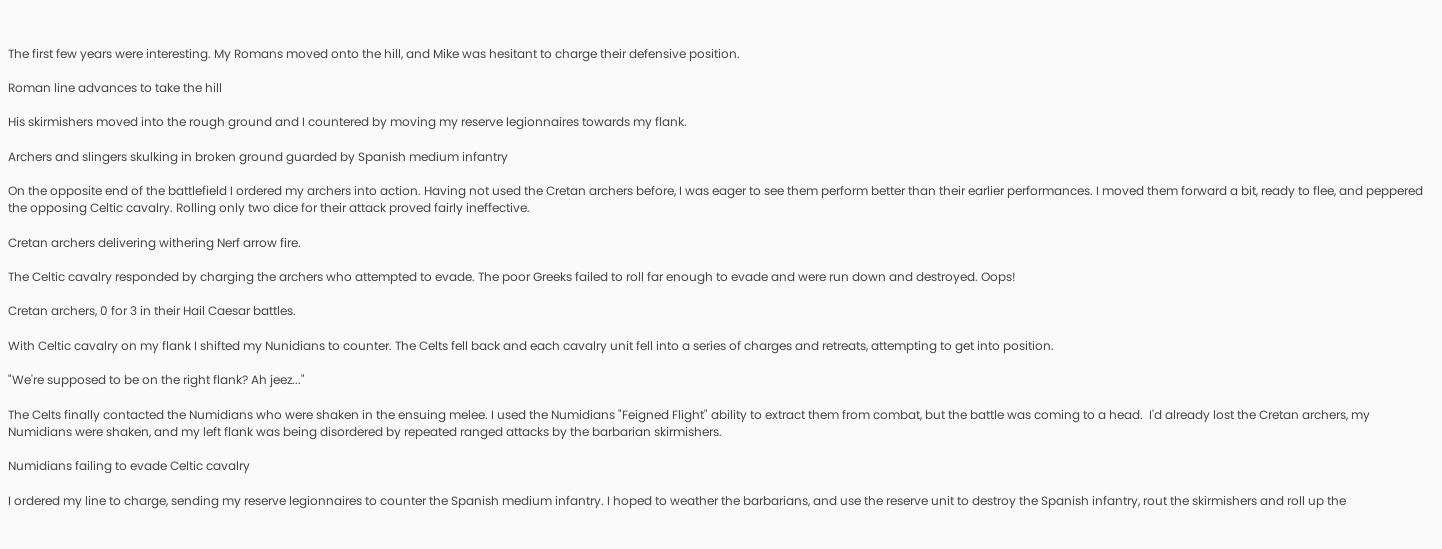The first few years were interesting. My Romans moved onto the hill, and Mike was hesitant to charge their defensive position.

Roman line advances to take the hill

His skirmishers moved into the rough ground and I countered by moving my reserve legionnaires towards my flank.

Archers and slingers skulking in broken ground guarded by Spanish medium infantry

On the opposite end of the battlefield I ordered my archers into action. Having not used the Cretan archers before, I was eager to see them perform better than their earlier performances. I moved them forward a bit, ready to flee, and peppered the opposing Celtic cavalry. Rolling only two dice for their attack proved fairly ineffective.

Cretan archers delivering withering Nerf arrow fire.

The Celtic cavalry responded by charging the archers who attempted to evade. The poor Greeks failed to roll far enough to evade and were run down and destroyed. Oops!

Cretan archers, 0 for 3 in their Hail Caesar battles.

With Celtic cavalry on my flank I shifted my Nunidians to counter. The Celts fell back and each cavalry unit fell into a series of charges and retreats, attempting to get into position.

"We're supposed to be on the right flank? Ah jeez..."

The Celts finally contacted the Numidians who were shaken in the ensuing melee. I used the Numidians "Feigned Flight" ability to extract them from combat, but the battle was coming to a head.  I'd already lost the Cretan archers, my Numidians were shaken, and my left flank was being disordered by repeated ranged attacks by the barbarian skirmishers.

Numidians failing to evade Celtic cavalry

I ordered my line to charge, sending my reserve legionnaires to counter the Spanish medium infantry. I hoped to weather the barbarians, and use the reserve unit to destroy the Spanish infantry, rout the skirmishers and roll up the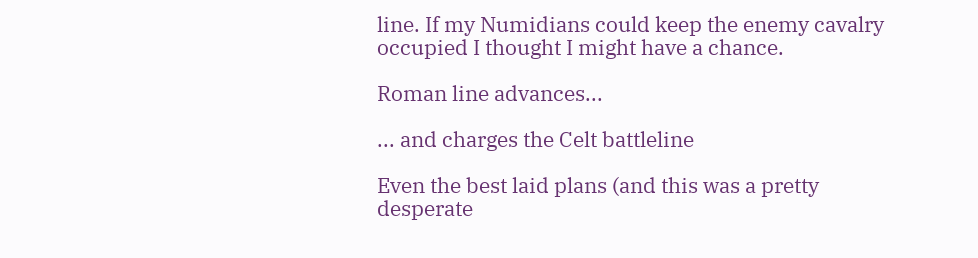line. If my Numidians could keep the enemy cavalry occupied I thought I might have a chance.

Roman line advances...

... and charges the Celt battleline

Even the best laid plans (and this was a pretty desperate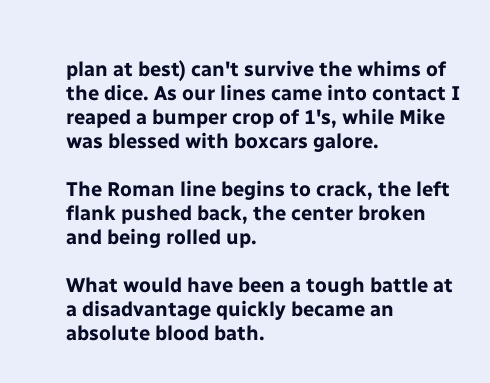plan at best) can't survive the whims of the dice. As our lines came into contact I reaped a bumper crop of 1's, while Mike was blessed with boxcars galore.

The Roman line begins to crack, the left flank pushed back, the center broken and being rolled up.

What would have been a tough battle at a disadvantage quickly became an absolute blood bath.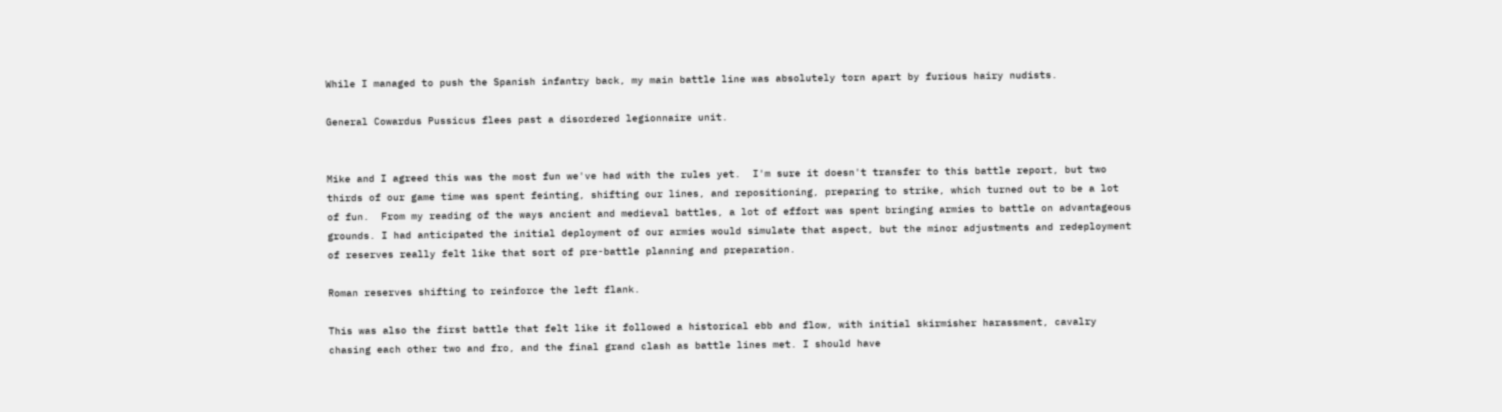While I managed to push the Spanish infantry back, my main battle line was absolutely torn apart by furious hairy nudists.

General Cowardus Pussicus flees past a disordered legionnaire unit.


Mike and I agreed this was the most fun we've had with the rules yet.  I'm sure it doesn't transfer to this battle report, but two thirds of our game time was spent feinting, shifting our lines, and repositioning, preparing to strike, which turned out to be a lot of fun.  From my reading of the ways ancient and medieval battles, a lot of effort was spent bringing armies to battle on advantageous grounds. I had anticipated the initial deployment of our armies would simulate that aspect, but the minor adjustments and redeployment of reserves really felt like that sort of pre-battle planning and preparation.

Roman reserves shifting to reinforce the left flank.

This was also the first battle that felt like it followed a historical ebb and flow, with initial skirmisher harassment, cavalry chasing each other two and fro, and the final grand clash as battle lines met. I should have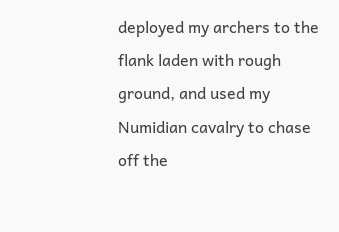deployed my archers to the flank laden with rough ground, and used my Numidian cavalry to chase off the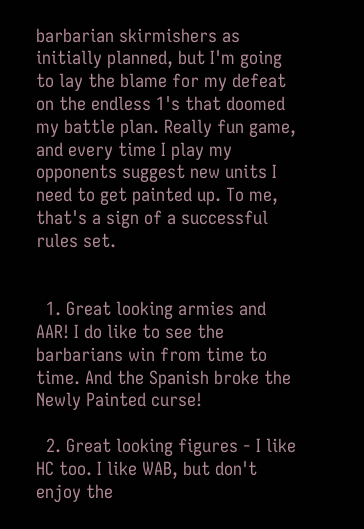barbarian skirmishers as initially planned, but I'm going to lay the blame for my defeat on the endless 1's that doomed my battle plan. Really fun game, and every time I play my opponents suggest new units I need to get painted up. To me, that's a sign of a successful rules set.


  1. Great looking armies and AAR! I do like to see the barbarians win from time to time. And the Spanish broke the Newly Painted curse!

  2. Great looking figures - I like HC too. I like WAB, but don't enjoy the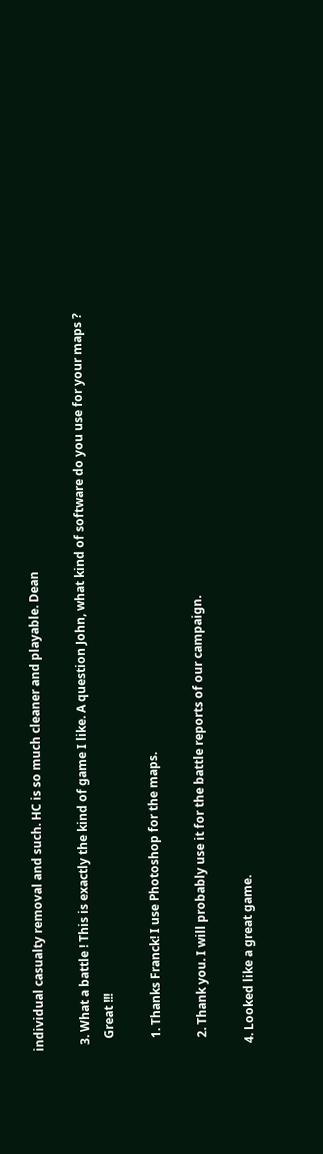individual casualty removal and such. HC is so much cleaner and playable. Dean

  3. What a battle ! This is exactly the kind of game I like. A question John, what kind of software do you use for your maps ?
    Great !!!

    1. Thanks Franck! I use Photoshop for the maps.

    2. Thank you. I will probably use it for the battle reports of our campaign.

  4. Looked like a great game.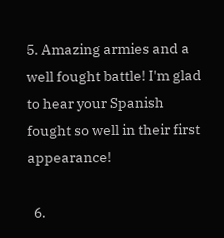5. Amazing armies and a well fought battle! I'm glad to hear your Spanish fought so well in their first appearance!

  6.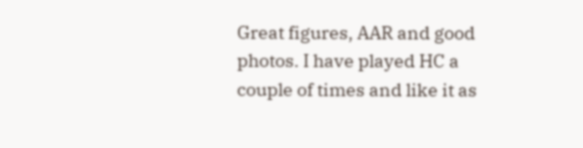Great figures, AAR and good photos. I have played HC a couple of times and like it as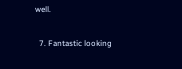well.

  7. Fantastic looking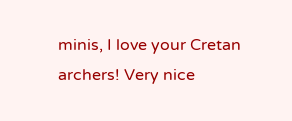minis, I love your Cretan archers! Very nice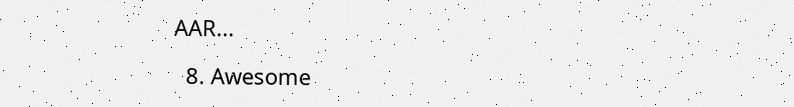AAR...

  8. Awesome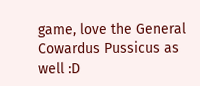game, love the General Cowardus Pussicus as well :D